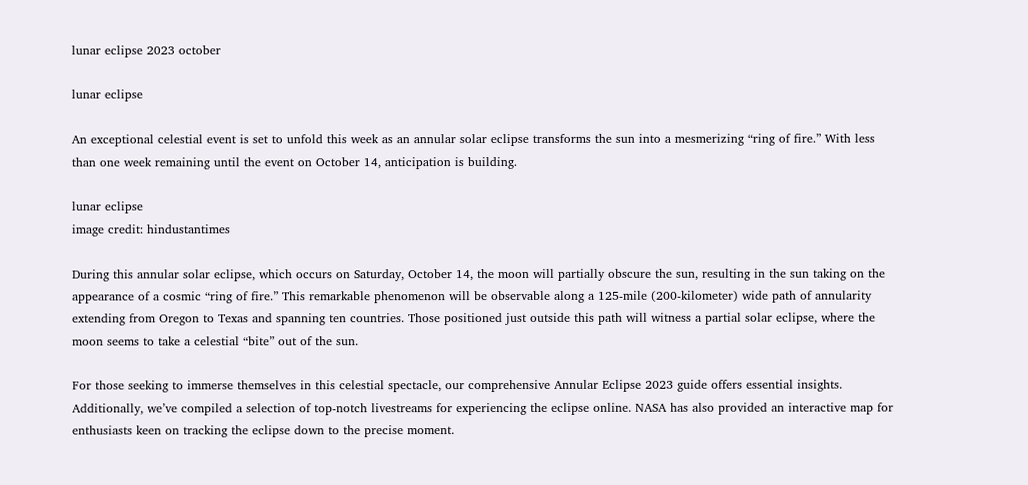lunar eclipse 2023 october

lunar eclipse

An exceptional celestial event is set to unfold this week as an annular solar eclipse transforms the sun into a mesmerizing “ring of fire.” With less than one week remaining until the event on October 14, anticipation is building.

lunar eclipse
image credit: hindustantimes

During this annular solar eclipse, which occurs on Saturday, October 14, the moon will partially obscure the sun, resulting in the sun taking on the appearance of a cosmic “ring of fire.” This remarkable phenomenon will be observable along a 125-mile (200-kilometer) wide path of annularity extending from Oregon to Texas and spanning ten countries. Those positioned just outside this path will witness a partial solar eclipse, where the moon seems to take a celestial “bite” out of the sun.

For those seeking to immerse themselves in this celestial spectacle, our comprehensive Annular Eclipse 2023 guide offers essential insights. Additionally, we’ve compiled a selection of top-notch livestreams for experiencing the eclipse online. NASA has also provided an interactive map for enthusiasts keen on tracking the eclipse down to the precise moment.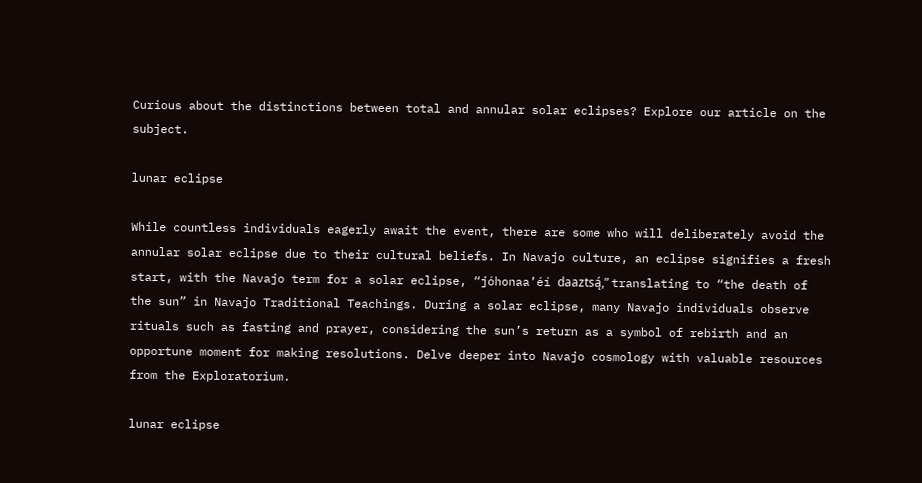Curious about the distinctions between total and annular solar eclipses? Explore our article on the subject.

lunar eclipse

While countless individuals eagerly await the event, there are some who will deliberately avoid the annular solar eclipse due to their cultural beliefs. In Navajo culture, an eclipse signifies a fresh start, with the Navajo term for a solar eclipse, “jóhonaa’éí daaztsą́,” translating to “the death of the sun” in Navajo Traditional Teachings. During a solar eclipse, many Navajo individuals observe rituals such as fasting and prayer, considering the sun’s return as a symbol of rebirth and an opportune moment for making resolutions. Delve deeper into Navajo cosmology with valuable resources from the Exploratorium.

lunar eclipse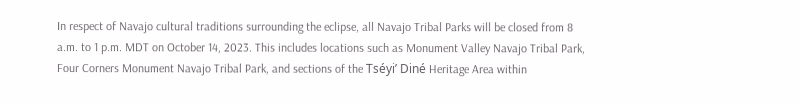In respect of Navajo cultural traditions surrounding the eclipse, all Navajo Tribal Parks will be closed from 8 a.m. to 1 p.m. MDT on October 14, 2023. This includes locations such as Monument Valley Navajo Tribal Park, Four Corners Monument Navajo Tribal Park, and sections of the Tséyi’ Diné Heritage Area within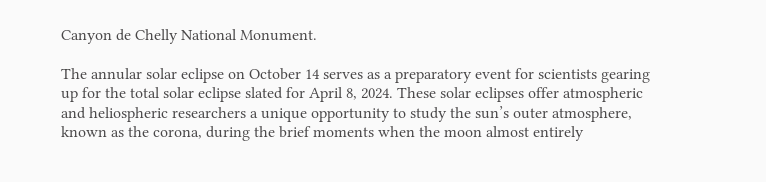Canyon de Chelly National Monument.

The annular solar eclipse on October 14 serves as a preparatory event for scientists gearing up for the total solar eclipse slated for April 8, 2024. These solar eclipses offer atmospheric and heliospheric researchers a unique opportunity to study the sun’s outer atmosphere, known as the corona, during the brief moments when the moon almost entirely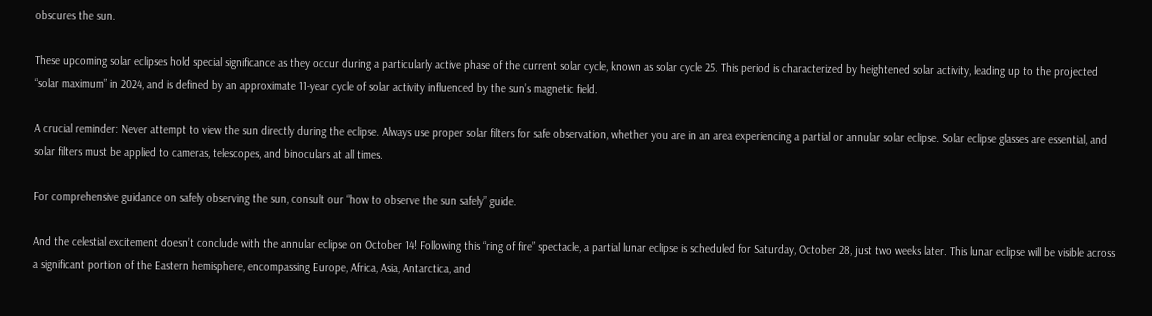obscures the sun.

These upcoming solar eclipses hold special significance as they occur during a particularly active phase of the current solar cycle, known as solar cycle 25. This period is characterized by heightened solar activity, leading up to the projected “solar maximum” in 2024, and is defined by an approximate 11-year cycle of solar activity influenced by the sun’s magnetic field.

A crucial reminder: Never attempt to view the sun directly during the eclipse. Always use proper solar filters for safe observation, whether you are in an area experiencing a partial or annular solar eclipse. Solar eclipse glasses are essential, and solar filters must be applied to cameras, telescopes, and binoculars at all times.

For comprehensive guidance on safely observing the sun, consult our “how to observe the sun safely” guide.

And the celestial excitement doesn’t conclude with the annular eclipse on October 14! Following this “ring of fire” spectacle, a partial lunar eclipse is scheduled for Saturday, October 28, just two weeks later. This lunar eclipse will be visible across a significant portion of the Eastern hemisphere, encompassing Europe, Africa, Asia, Antarctica, and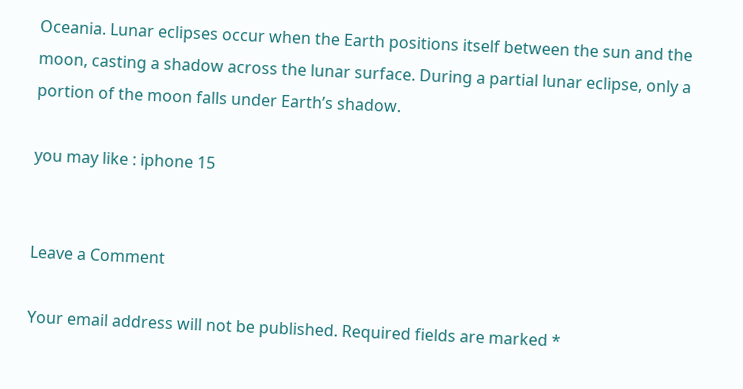Oceania. Lunar eclipses occur when the Earth positions itself between the sun and the moon, casting a shadow across the lunar surface. During a partial lunar eclipse, only a portion of the moon falls under Earth’s shadow.

you may like : iphone 15


Leave a Comment

Your email address will not be published. Required fields are marked *